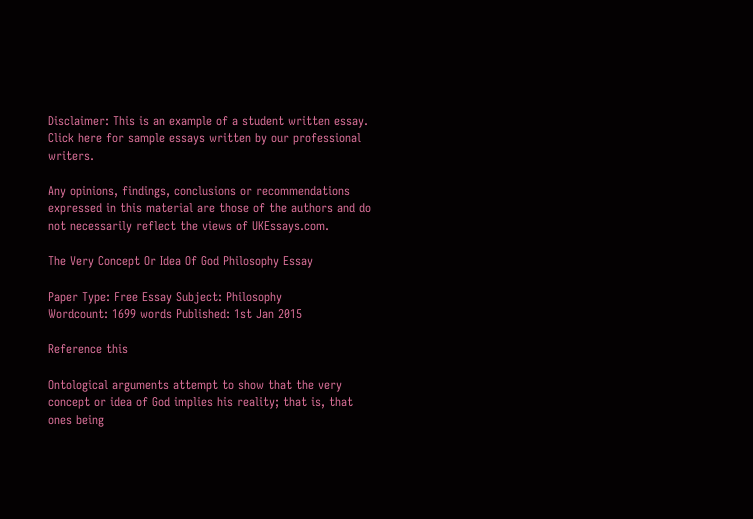Disclaimer: This is an example of a student written essay.
Click here for sample essays written by our professional writers.

Any opinions, findings, conclusions or recommendations expressed in this material are those of the authors and do not necessarily reflect the views of UKEssays.com.

The Very Concept Or Idea Of God Philosophy Essay

Paper Type: Free Essay Subject: Philosophy
Wordcount: 1699 words Published: 1st Jan 2015

Reference this

Ontological arguments attempt to show that the very concept or idea of God implies his reality; that is, that ones being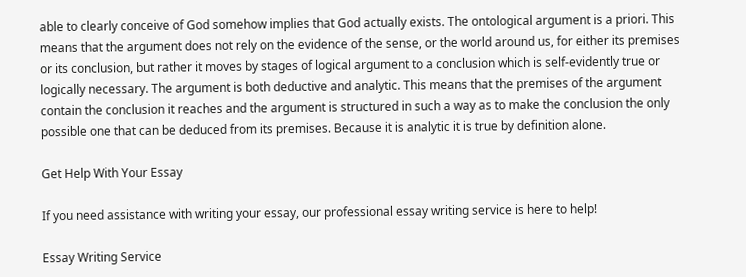able to clearly conceive of God somehow implies that God actually exists. The ontological argument is a priori. This means that the argument does not rely on the evidence of the sense, or the world around us, for either its premises or its conclusion, but rather it moves by stages of logical argument to a conclusion which is self-evidently true or logically necessary. The argument is both deductive and analytic. This means that the premises of the argument contain the conclusion it reaches and the argument is structured in such a way as to make the conclusion the only possible one that can be deduced from its premises. Because it is analytic it is true by definition alone.

Get Help With Your Essay

If you need assistance with writing your essay, our professional essay writing service is here to help!

Essay Writing Service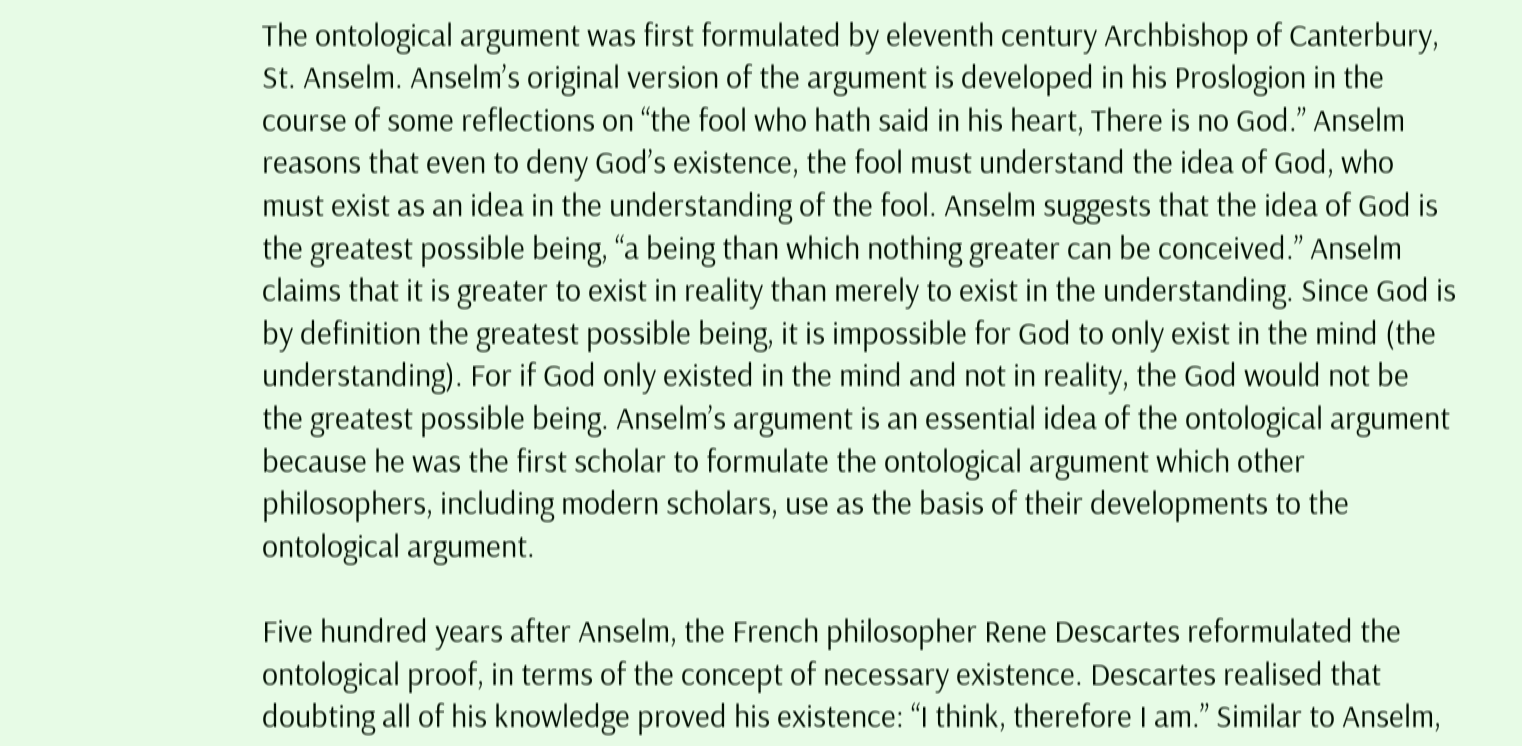The ontological argument was first formulated by eleventh century Archbishop of Canterbury, St. Anselm. Anselm’s original version of the argument is developed in his Proslogion in the course of some reflections on “the fool who hath said in his heart, There is no God.” Anselm reasons that even to deny God’s existence, the fool must understand the idea of God, who must exist as an idea in the understanding of the fool. Anselm suggests that the idea of God is the greatest possible being, “a being than which nothing greater can be conceived.” Anselm claims that it is greater to exist in reality than merely to exist in the understanding. Since God is by definition the greatest possible being, it is impossible for God to only exist in the mind (the understanding). For if God only existed in the mind and not in reality, the God would not be the greatest possible being. Anselm’s argument is an essential idea of the ontological argument because he was the first scholar to formulate the ontological argument which other philosophers, including modern scholars, use as the basis of their developments to the ontological argument.

Five hundred years after Anselm, the French philosopher Rene Descartes reformulated the ontological proof, in terms of the concept of necessary existence. Descartes realised that doubting all of his knowledge proved his existence: “I think, therefore I am.” Similar to Anselm,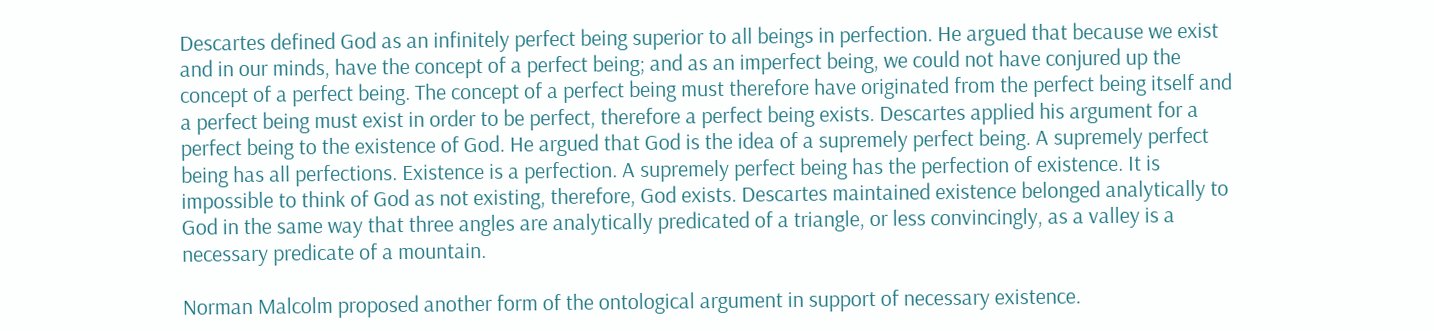Descartes defined God as an infinitely perfect being superior to all beings in perfection. He argued that because we exist and in our minds, have the concept of a perfect being; and as an imperfect being, we could not have conjured up the concept of a perfect being. The concept of a perfect being must therefore have originated from the perfect being itself and a perfect being must exist in order to be perfect, therefore a perfect being exists. Descartes applied his argument for a perfect being to the existence of God. He argued that God is the idea of a supremely perfect being. A supremely perfect being has all perfections. Existence is a perfection. A supremely perfect being has the perfection of existence. It is impossible to think of God as not existing, therefore, God exists. Descartes maintained existence belonged analytically to God in the same way that three angles are analytically predicated of a triangle, or less convincingly, as a valley is a necessary predicate of a mountain.

Norman Malcolm proposed another form of the ontological argument in support of necessary existence.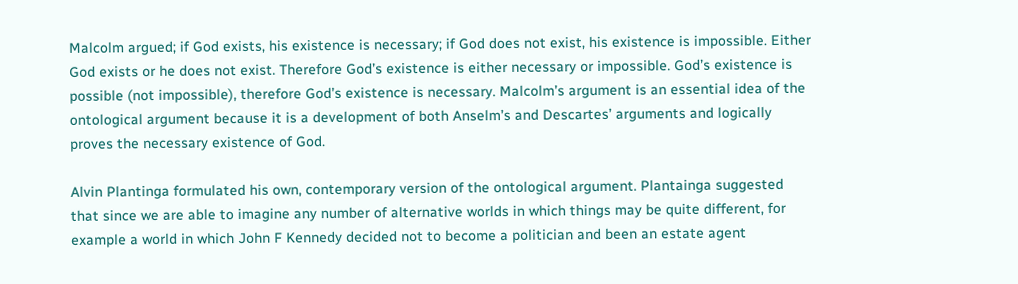Malcolm argued; if God exists, his existence is necessary; if God does not exist, his existence is impossible. Either God exists or he does not exist. Therefore God’s existence is either necessary or impossible. God’s existence is possible (not impossible), therefore God’s existence is necessary. Malcolm’s argument is an essential idea of the ontological argument because it is a development of both Anselm’s and Descartes’ arguments and logically proves the necessary existence of God.

Alvin Plantinga formulated his own, contemporary version of the ontological argument. Plantainga suggested that since we are able to imagine any number of alternative worlds in which things may be quite different, for example a world in which John F Kennedy decided not to become a politician and been an estate agent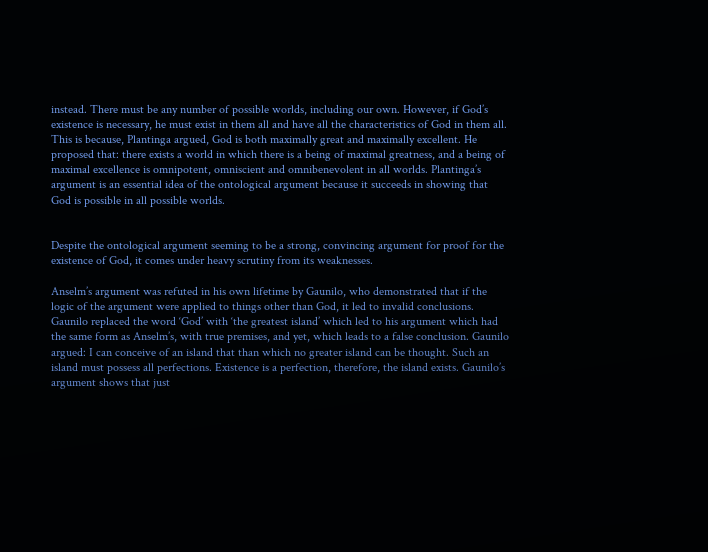instead. There must be any number of possible worlds, including our own. However, if God’s existence is necessary, he must exist in them all and have all the characteristics of God in them all. This is because, Plantinga argued, God is both maximally great and maximally excellent. He proposed that: there exists a world in which there is a being of maximal greatness, and a being of maximal excellence is omnipotent, omniscient and omnibenevolent in all worlds. Plantinga’s argument is an essential idea of the ontological argument because it succeeds in showing that God is possible in all possible worlds.


Despite the ontological argument seeming to be a strong, convincing argument for proof for the existence of God, it comes under heavy scrutiny from its weaknesses.

Anselm’s argument was refuted in his own lifetime by Gaunilo, who demonstrated that if the logic of the argument were applied to things other than God, it led to invalid conclusions. Gaunilo replaced the word ‘God’ with ‘the greatest island’ which led to his argument which had the same form as Anselm’s, with true premises, and yet, which leads to a false conclusion. Gaunilo argued: I can conceive of an island that than which no greater island can be thought. Such an island must possess all perfections. Existence is a perfection, therefore, the island exists. Gaunilo’s argument shows that just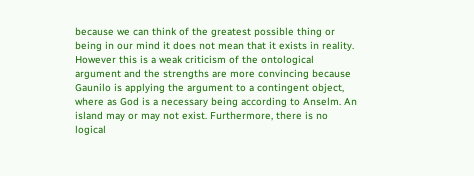because we can think of the greatest possible thing or being in our mind it does not mean that it exists in reality. However this is a weak criticism of the ontological argument and the strengths are more convincing because Gaunilo is applying the argument to a contingent object, where as God is a necessary being according to Anselm. An island may or may not exist. Furthermore, there is no logical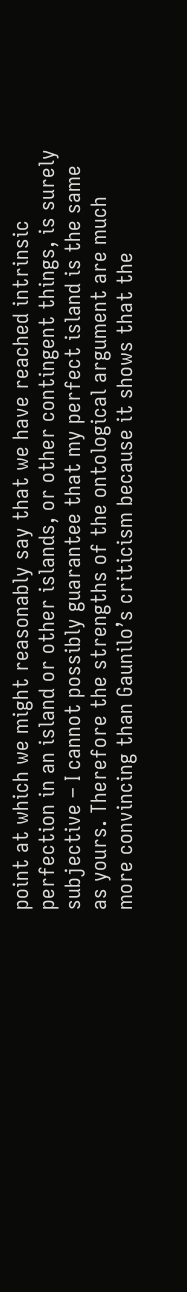point at which we might reasonably say that we have reached intrinsic perfection in an island or other islands, or other contingent things, is surely subjective – I cannot possibly guarantee that my perfect island is the same as yours. Therefore the strengths of the ontological argument are much more convincing than Gaunilo’s criticism because it shows that the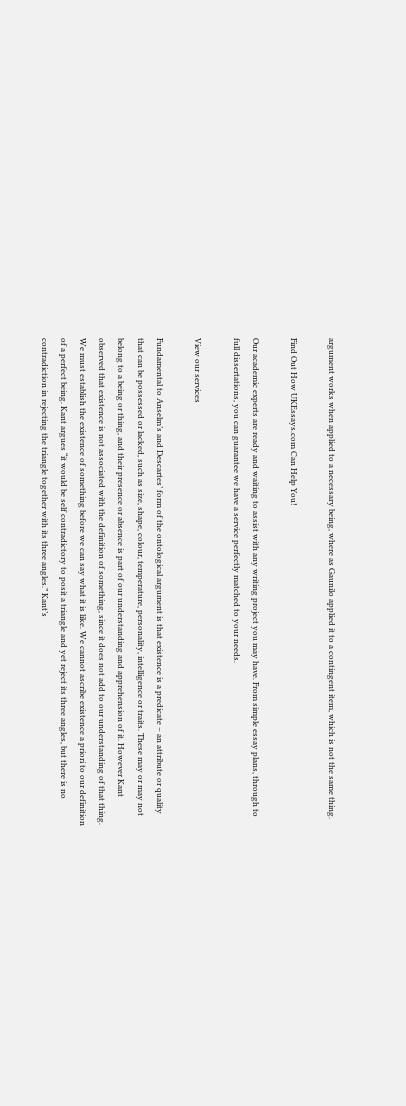argument works when applied to a necessary being, where as Gaunilo applied it to a contingent item, which is not the same thing.

Find Out How UKEssays.com Can Help You!

Our academic experts are ready and waiting to assist with any writing project you may have. From simple essay plans, through to full dissertations, you can guarantee we have a service perfectly matched to your needs.

View our services

Fundamental to Anselm’s and Descartes’ form of the ontological argument is that existence is a predicate – an attribute or quality that can be possessed or lacked, such as size, shape, colour, temperature, personality, intelligence or traits. These may or may not belong to a being or thing, and their presence or absence is part of our understanding and apprehension of it. However Kant observed that existence is not associated with the definition of something, since it does not add to our understanding of that thing. We must establish the existence of something before we can say what it is like. We cannot ascribe existence a priori to our definition of a perfect being. Kant argues “it would be self contradictory to posit a triangle and yet reject its three angles, but there is no contradiction in rejecting the triangle together with its three angles.” Kant’s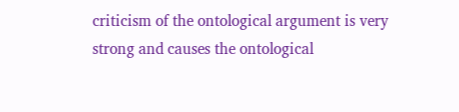criticism of the ontological argument is very strong and causes the ontological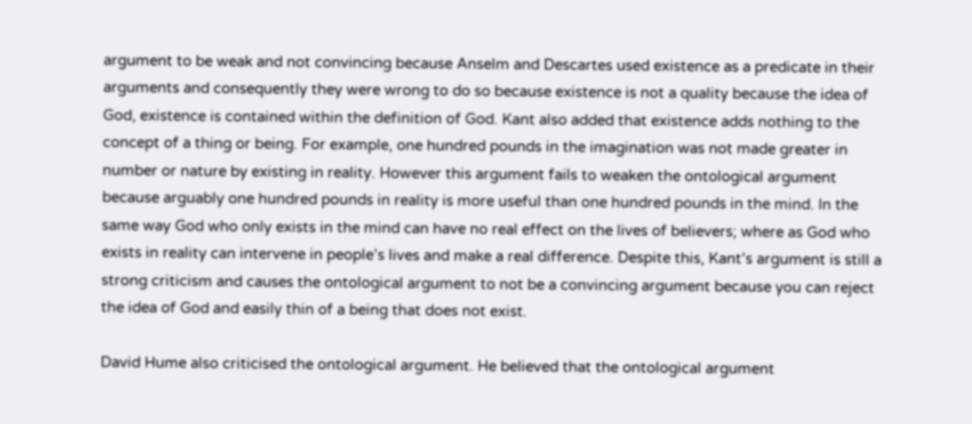argument to be weak and not convincing because Anselm and Descartes used existence as a predicate in their arguments and consequently they were wrong to do so because existence is not a quality because the idea of God, existence is contained within the definition of God. Kant also added that existence adds nothing to the concept of a thing or being. For example, one hundred pounds in the imagination was not made greater in number or nature by existing in reality. However this argument fails to weaken the ontological argument because arguably one hundred pounds in reality is more useful than one hundred pounds in the mind. In the same way God who only exists in the mind can have no real effect on the lives of believers; where as God who exists in reality can intervene in people’s lives and make a real difference. Despite this, Kant’s argument is still a strong criticism and causes the ontological argument to not be a convincing argument because you can reject the idea of God and easily thin of a being that does not exist.

David Hume also criticised the ontological argument. He believed that the ontological argument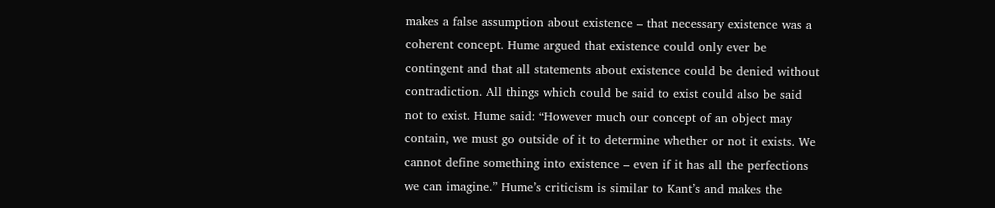makes a false assumption about existence – that necessary existence was a coherent concept. Hume argued that existence could only ever be contingent and that all statements about existence could be denied without contradiction. All things which could be said to exist could also be said not to exist. Hume said: “However much our concept of an object may contain, we must go outside of it to determine whether or not it exists. We cannot define something into existence – even if it has all the perfections we can imagine.” Hume’s criticism is similar to Kant’s and makes the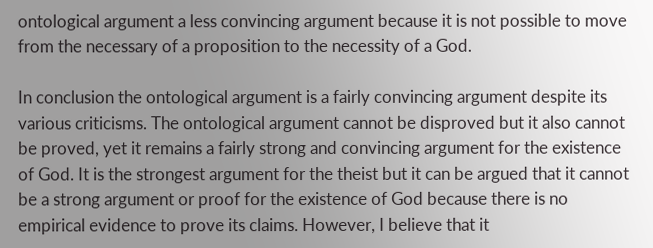ontological argument a less convincing argument because it is not possible to move from the necessary of a proposition to the necessity of a God.

In conclusion the ontological argument is a fairly convincing argument despite its various criticisms. The ontological argument cannot be disproved but it also cannot be proved, yet it remains a fairly strong and convincing argument for the existence of God. It is the strongest argument for the theist but it can be argued that it cannot be a strong argument or proof for the existence of God because there is no empirical evidence to prove its claims. However, I believe that it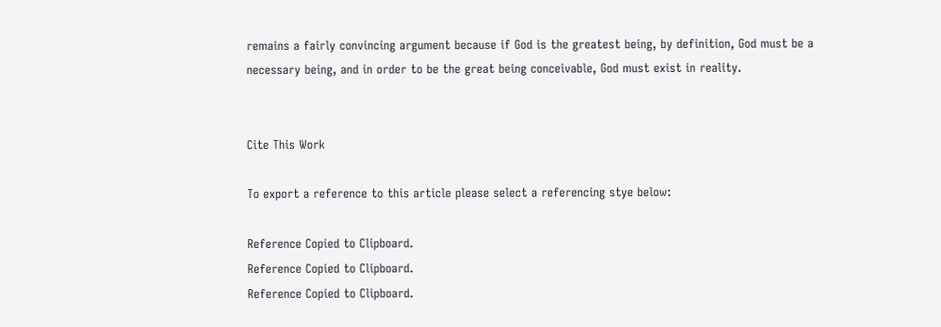remains a fairly convincing argument because if God is the greatest being, by definition, God must be a necessary being, and in order to be the great being conceivable, God must exist in reality.


Cite This Work

To export a reference to this article please select a referencing stye below:

Reference Copied to Clipboard.
Reference Copied to Clipboard.
Reference Copied to Clipboard.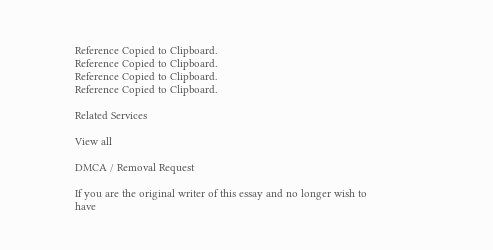Reference Copied to Clipboard.
Reference Copied to Clipboard.
Reference Copied to Clipboard.
Reference Copied to Clipboard.

Related Services

View all

DMCA / Removal Request

If you are the original writer of this essay and no longer wish to have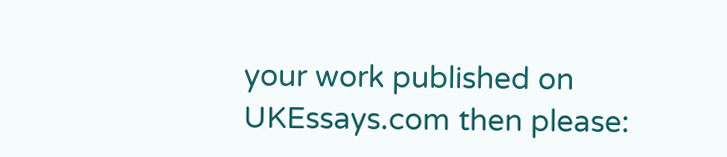your work published on UKEssays.com then please: